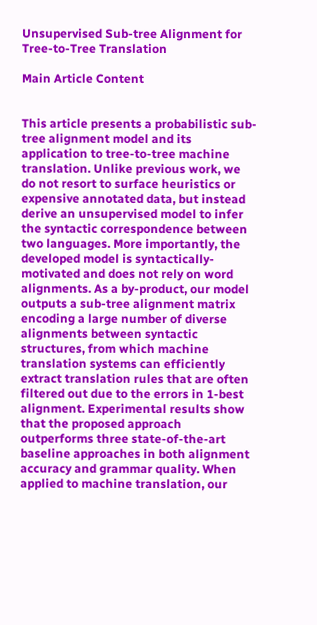Unsupervised Sub-tree Alignment for Tree-to-Tree Translation

Main Article Content


This article presents a probabilistic sub-tree alignment model and its application to tree-to-tree machine translation. Unlike previous work, we do not resort to surface heuristics or expensive annotated data, but instead derive an unsupervised model to infer the syntactic correspondence between two languages. More importantly, the developed model is syntactically-motivated and does not rely on word alignments. As a by-product, our model outputs a sub-tree alignment matrix encoding a large number of diverse alignments between syntactic structures, from which machine translation systems can efficiently extract translation rules that are often filtered out due to the errors in 1-best alignment. Experimental results show that the proposed approach outperforms three state-of-the-art baseline approaches in both alignment accuracy and grammar quality. When applied to machine translation, our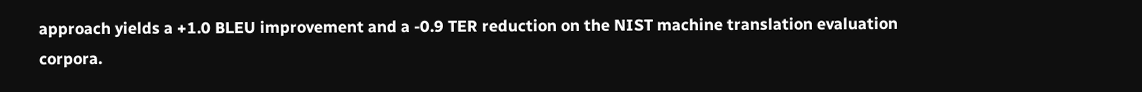approach yields a +1.0 BLEU improvement and a -0.9 TER reduction on the NIST machine translation evaluation corpora.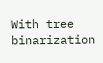With tree binarization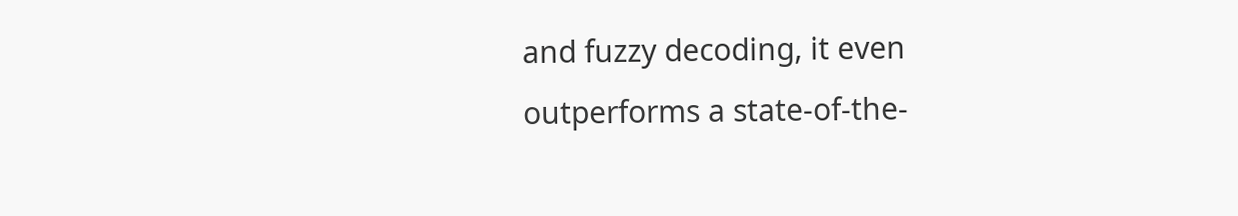and fuzzy decoding, it even outperforms a state-of-the-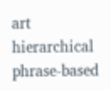art hierarchical phrase-based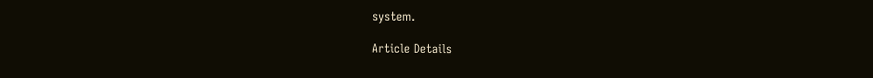system.

Article Details